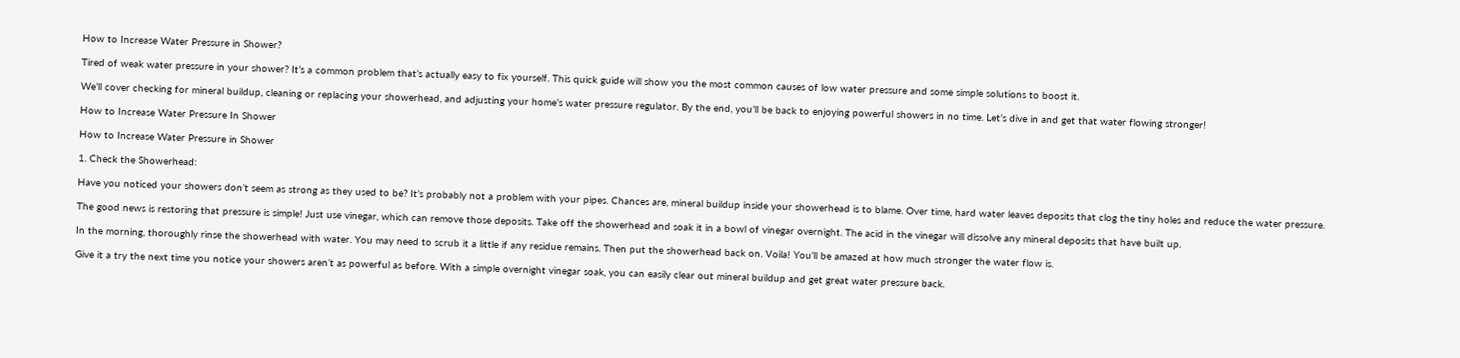How to Increase Water Pressure in Shower?

Tired of weak water pressure in your shower? It’s a common problem that’s actually easy to fix yourself. This quick guide will show you the most common causes of low water pressure and some simple solutions to boost it.

We’ll cover checking for mineral buildup, cleaning or replacing your showerhead, and adjusting your home’s water pressure regulator. By the end, you’ll be back to enjoying powerful showers in no time. Let’s dive in and get that water flowing stronger!

How to Increase Water Pressure In Shower

How to Increase Water Pressure in Shower

1. Check the Showerhead:

Have you noticed your showers don’t seem as strong as they used to be? It’s probably not a problem with your pipes. Chances are, mineral buildup inside your showerhead is to blame. Over time, hard water leaves deposits that clog the tiny holes and reduce the water pressure.

The good news is restoring that pressure is simple! Just use vinegar, which can remove those deposits. Take off the showerhead and soak it in a bowl of vinegar overnight. The acid in the vinegar will dissolve any mineral deposits that have built up.

In the morning, thoroughly rinse the showerhead with water. You may need to scrub it a little if any residue remains. Then put the showerhead back on. Voila! You’ll be amazed at how much stronger the water flow is.

Give it a try the next time you notice your showers aren’t as powerful as before. With a simple overnight vinegar soak, you can easily clear out mineral buildup and get great water pressure back.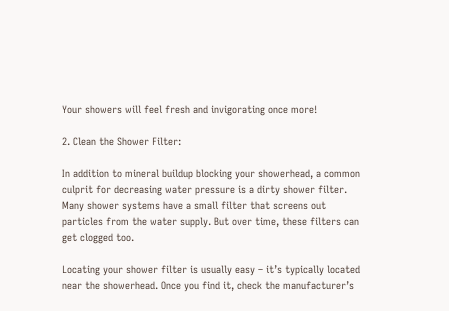Your showers will feel fresh and invigorating once more!

2. Clean the Shower Filter:

In addition to mineral buildup blocking your showerhead, a common culprit for decreasing water pressure is a dirty shower filter. Many shower systems have a small filter that screens out particles from the water supply. But over time, these filters can get clogged too.

Locating your shower filter is usually easy – it’s typically located near the showerhead. Once you find it, check the manufacturer’s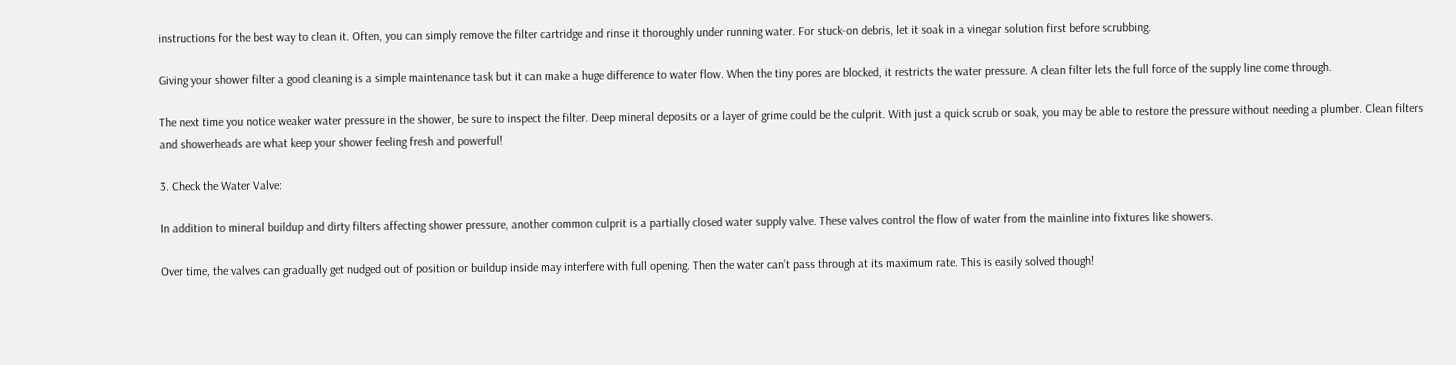instructions for the best way to clean it. Often, you can simply remove the filter cartridge and rinse it thoroughly under running water. For stuck-on debris, let it soak in a vinegar solution first before scrubbing.

Giving your shower filter a good cleaning is a simple maintenance task but it can make a huge difference to water flow. When the tiny pores are blocked, it restricts the water pressure. A clean filter lets the full force of the supply line come through.

The next time you notice weaker water pressure in the shower, be sure to inspect the filter. Deep mineral deposits or a layer of grime could be the culprit. With just a quick scrub or soak, you may be able to restore the pressure without needing a plumber. Clean filters and showerheads are what keep your shower feeling fresh and powerful!

3. Check the Water Valve:

In addition to mineral buildup and dirty filters affecting shower pressure, another common culprit is a partially closed water supply valve. These valves control the flow of water from the mainline into fixtures like showers.

Over time, the valves can gradually get nudged out of position or buildup inside may interfere with full opening. Then the water can’t pass through at its maximum rate. This is easily solved though!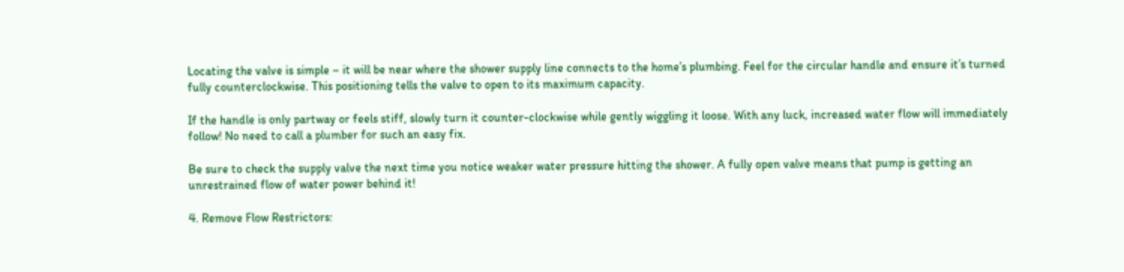Locating the valve is simple – it will be near where the shower supply line connects to the home’s plumbing. Feel for the circular handle and ensure it’s turned fully counterclockwise. This positioning tells the valve to open to its maximum capacity.

If the handle is only partway or feels stiff, slowly turn it counter-clockwise while gently wiggling it loose. With any luck, increased water flow will immediately follow! No need to call a plumber for such an easy fix.

Be sure to check the supply valve the next time you notice weaker water pressure hitting the shower. A fully open valve means that pump is getting an unrestrained flow of water power behind it!

4. Remove Flow Restrictors: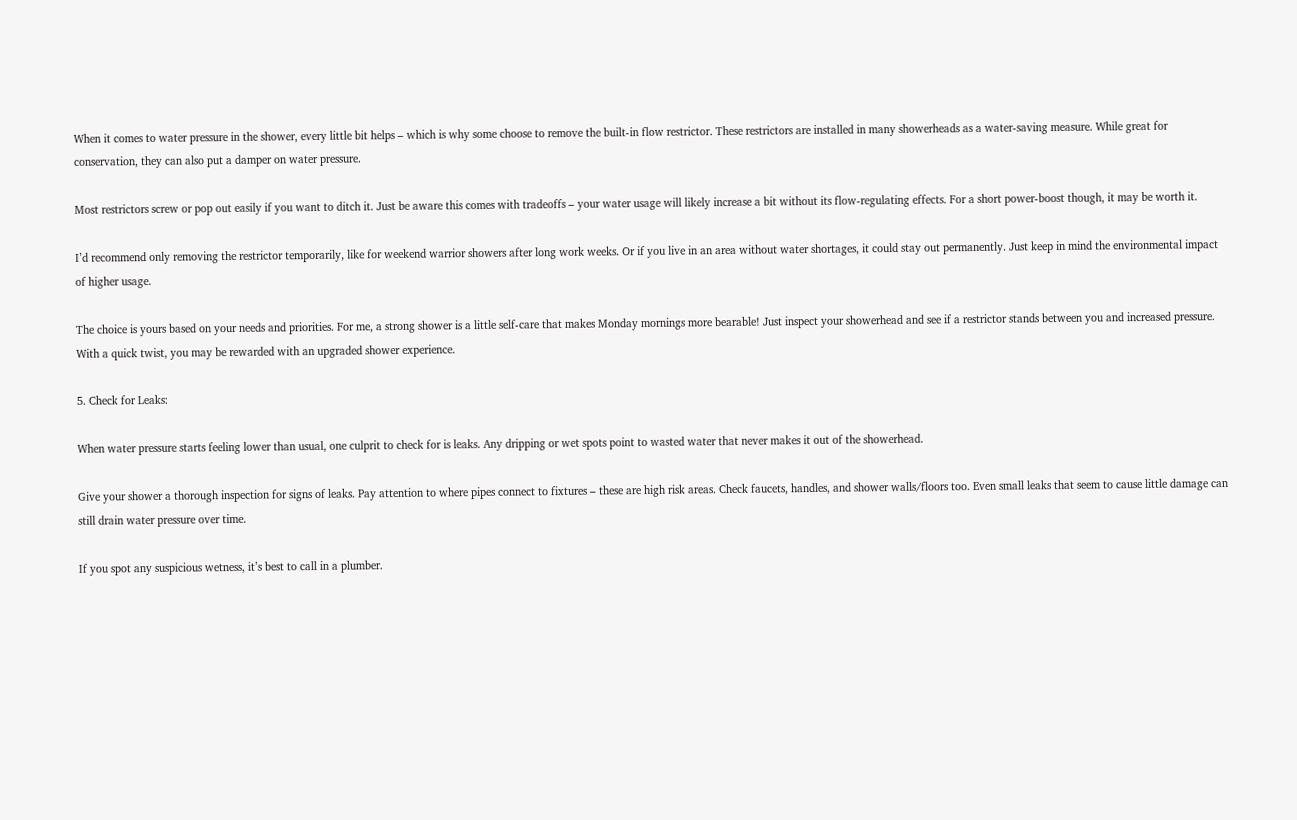When it comes to water pressure in the shower, every little bit helps – which is why some choose to remove the built-in flow restrictor. These restrictors are installed in many showerheads as a water-saving measure. While great for conservation, they can also put a damper on water pressure.

Most restrictors screw or pop out easily if you want to ditch it. Just be aware this comes with tradeoffs – your water usage will likely increase a bit without its flow-regulating effects. For a short power-boost though, it may be worth it.

I’d recommend only removing the restrictor temporarily, like for weekend warrior showers after long work weeks. Or if you live in an area without water shortages, it could stay out permanently. Just keep in mind the environmental impact of higher usage.

The choice is yours based on your needs and priorities. For me, a strong shower is a little self-care that makes Monday mornings more bearable! Just inspect your showerhead and see if a restrictor stands between you and increased pressure. With a quick twist, you may be rewarded with an upgraded shower experience.

5. Check for Leaks:

When water pressure starts feeling lower than usual, one culprit to check for is leaks. Any dripping or wet spots point to wasted water that never makes it out of the showerhead.

Give your shower a thorough inspection for signs of leaks. Pay attention to where pipes connect to fixtures – these are high risk areas. Check faucets, handles, and shower walls/floors too. Even small leaks that seem to cause little damage can still drain water pressure over time.

If you spot any suspicious wetness, it’s best to call in a plumber.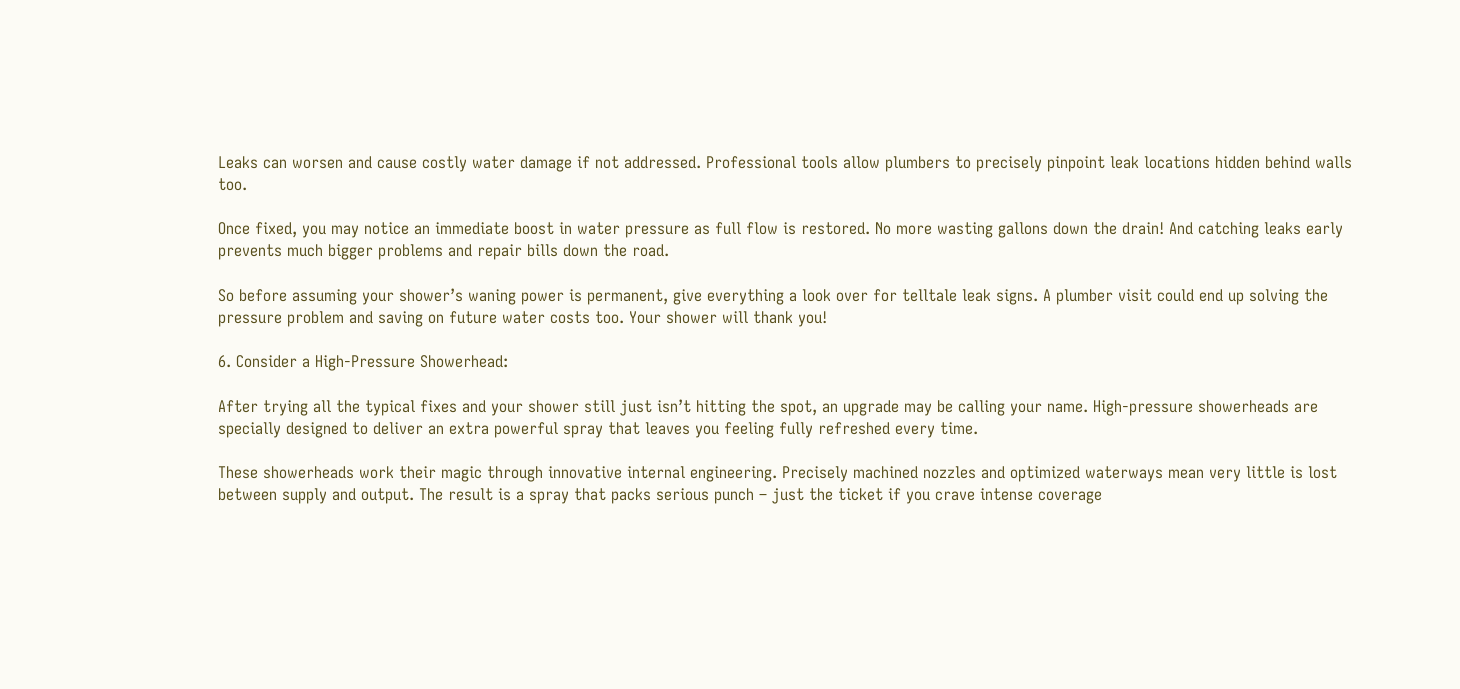Leaks can worsen and cause costly water damage if not addressed. Professional tools allow plumbers to precisely pinpoint leak locations hidden behind walls too.

Once fixed, you may notice an immediate boost in water pressure as full flow is restored. No more wasting gallons down the drain! And catching leaks early prevents much bigger problems and repair bills down the road.

So before assuming your shower’s waning power is permanent, give everything a look over for telltale leak signs. A plumber visit could end up solving the pressure problem and saving on future water costs too. Your shower will thank you!

6. Consider a High-Pressure Showerhead:

After trying all the typical fixes and your shower still just isn’t hitting the spot, an upgrade may be calling your name. High-pressure showerheads are specially designed to deliver an extra powerful spray that leaves you feeling fully refreshed every time.

These showerheads work their magic through innovative internal engineering. Precisely machined nozzles and optimized waterways mean very little is lost between supply and output. The result is a spray that packs serious punch – just the ticket if you crave intense coverage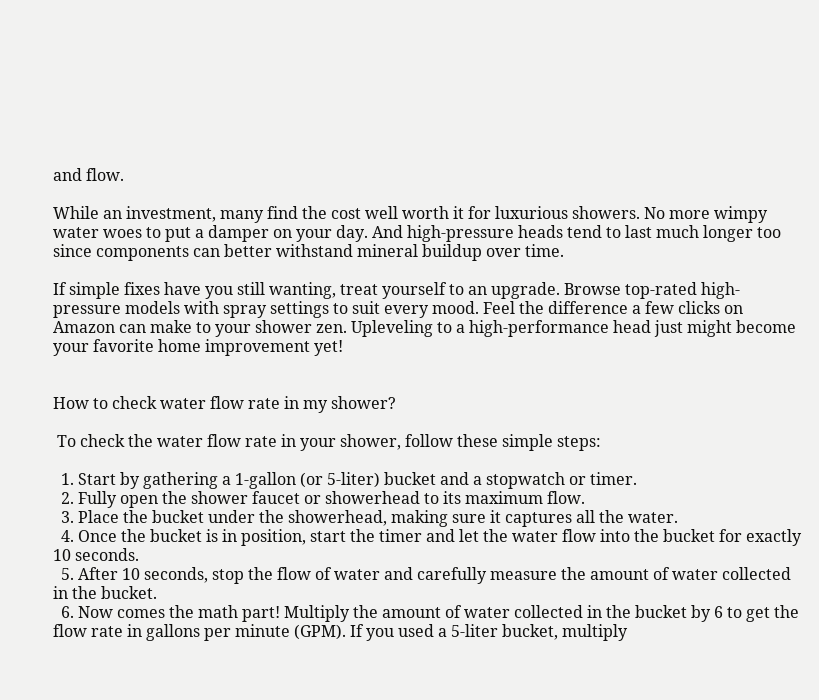and flow.

While an investment, many find the cost well worth it for luxurious showers. No more wimpy water woes to put a damper on your day. And high-pressure heads tend to last much longer too since components can better withstand mineral buildup over time.

If simple fixes have you still wanting, treat yourself to an upgrade. Browse top-rated high-pressure models with spray settings to suit every mood. Feel the difference a few clicks on Amazon can make to your shower zen. Upleveling to a high-performance head just might become your favorite home improvement yet!


How to check water flow rate in my shower?

 To check the water flow rate in your shower, follow these simple steps:

  1. Start by gathering a 1-gallon (or 5-liter) bucket and a stopwatch or timer.
  2. Fully open the shower faucet or showerhead to its maximum flow.
  3. Place the bucket under the showerhead, making sure it captures all the water.
  4. Once the bucket is in position, start the timer and let the water flow into the bucket for exactly 10 seconds.
  5. After 10 seconds, stop the flow of water and carefully measure the amount of water collected in the bucket.
  6. Now comes the math part! Multiply the amount of water collected in the bucket by 6 to get the flow rate in gallons per minute (GPM). If you used a 5-liter bucket, multiply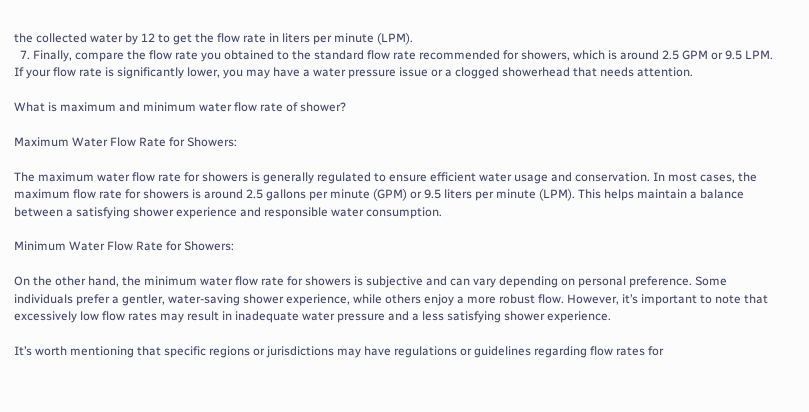the collected water by 12 to get the flow rate in liters per minute (LPM).
  7. Finally, compare the flow rate you obtained to the standard flow rate recommended for showers, which is around 2.5 GPM or 9.5 LPM. If your flow rate is significantly lower, you may have a water pressure issue or a clogged showerhead that needs attention.

What is maximum and minimum water flow rate of shower?

Maximum Water Flow Rate for Showers:

The maximum water flow rate for showers is generally regulated to ensure efficient water usage and conservation. In most cases, the maximum flow rate for showers is around 2.5 gallons per minute (GPM) or 9.5 liters per minute (LPM). This helps maintain a balance between a satisfying shower experience and responsible water consumption.

Minimum Water Flow Rate for Showers:

On the other hand, the minimum water flow rate for showers is subjective and can vary depending on personal preference. Some individuals prefer a gentler, water-saving shower experience, while others enjoy a more robust flow. However, it’s important to note that excessively low flow rates may result in inadequate water pressure and a less satisfying shower experience.

It’s worth mentioning that specific regions or jurisdictions may have regulations or guidelines regarding flow rates for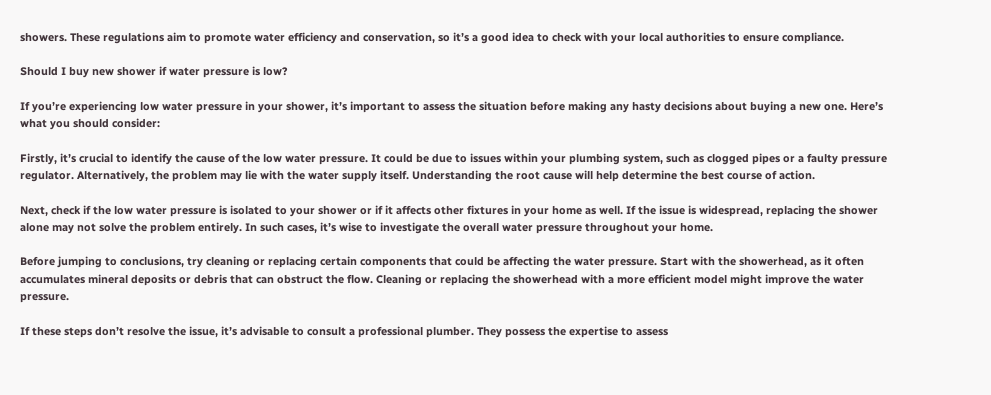showers. These regulations aim to promote water efficiency and conservation, so it’s a good idea to check with your local authorities to ensure compliance.

Should I buy new shower if water pressure is low?

If you’re experiencing low water pressure in your shower, it’s important to assess the situation before making any hasty decisions about buying a new one. Here’s what you should consider:

Firstly, it’s crucial to identify the cause of the low water pressure. It could be due to issues within your plumbing system, such as clogged pipes or a faulty pressure regulator. Alternatively, the problem may lie with the water supply itself. Understanding the root cause will help determine the best course of action.

Next, check if the low water pressure is isolated to your shower or if it affects other fixtures in your home as well. If the issue is widespread, replacing the shower alone may not solve the problem entirely. In such cases, it’s wise to investigate the overall water pressure throughout your home.

Before jumping to conclusions, try cleaning or replacing certain components that could be affecting the water pressure. Start with the showerhead, as it often accumulates mineral deposits or debris that can obstruct the flow. Cleaning or replacing the showerhead with a more efficient model might improve the water pressure.

If these steps don’t resolve the issue, it’s advisable to consult a professional plumber. They possess the expertise to assess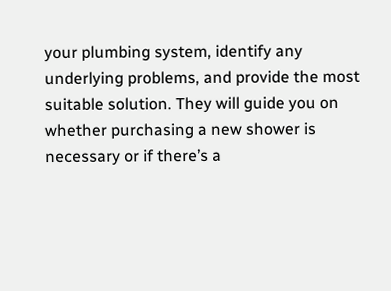your plumbing system, identify any underlying problems, and provide the most suitable solution. They will guide you on whether purchasing a new shower is necessary or if there’s a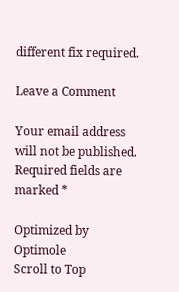different fix required.

Leave a Comment

Your email address will not be published. Required fields are marked *

Optimized by Optimole
Scroll to Top